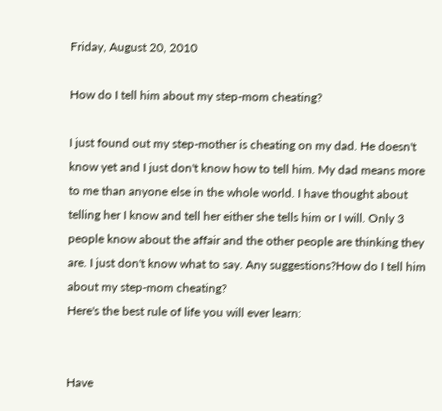Friday, August 20, 2010

How do I tell him about my step-mom cheating?

I just found out my step-mother is cheating on my dad. He doesn't know yet and I just don't know how to tell him. My dad means more to me than anyone else in the whole world. I have thought about telling her I know and tell her either she tells him or I will. Only 3 people know about the affair and the other people are thinking they are. I just don't know what to say. Any suggestions?How do I tell him about my step-mom cheating?
Here's the best rule of life you will ever learn:


Have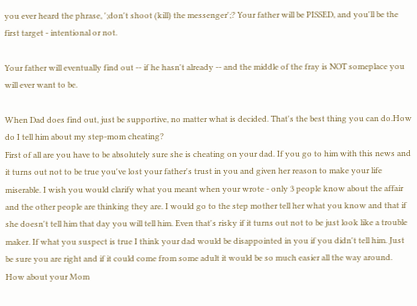you ever heard the phrase, ';don't shoot (kill) the messenger';? Your father will be PISSED, and you'll be the first target - intentional or not.

Your father will eventually find out -- if he hasn't already -- and the middle of the fray is NOT someplace you will ever want to be.

When Dad does find out, just be supportive, no matter what is decided. That's the best thing you can do.How do I tell him about my step-mom cheating?
First of all are you have to be absolutely sure she is cheating on your dad. If you go to him with this news and it turns out not to be true you've lost your father's trust in you and given her reason to make your life miserable. I wish you would clarify what you meant when your wrote - only 3 people know about the affair and the other people are thinking they are. I would go to the step mother tell her what you know and that if she doesn't tell him that day you will tell him. Even that's risky if it turns out not to be just look like a trouble maker. If what you suspect is true I think your dad would be disappointed in you if you didn't tell him. Just be sure you are right and if it could come from some adult it would be so much easier all the way around. How about your Mom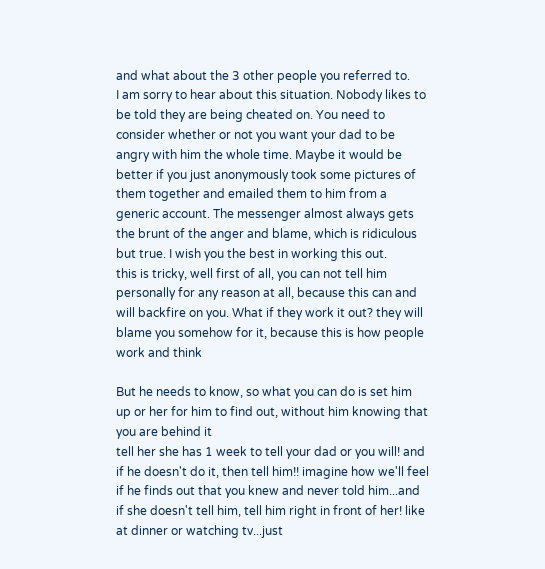and what about the 3 other people you referred to.
I am sorry to hear about this situation. Nobody likes to be told they are being cheated on. You need to consider whether or not you want your dad to be angry with him the whole time. Maybe it would be better if you just anonymously took some pictures of them together and emailed them to him from a generic account. The messenger almost always gets the brunt of the anger and blame, which is ridiculous but true. I wish you the best in working this out.
this is tricky, well first of all, you can not tell him personally for any reason at all, because this can and will backfire on you. What if they work it out? they will blame you somehow for it, because this is how people work and think

But he needs to know, so what you can do is set him up or her for him to find out, without him knowing that you are behind it
tell her she has 1 week to tell your dad or you will! and if he doesn't do it, then tell him!! imagine how we'll feel if he finds out that you knew and never told him...and if she doesn't tell him, tell him right in front of her! like at dinner or watching tv...just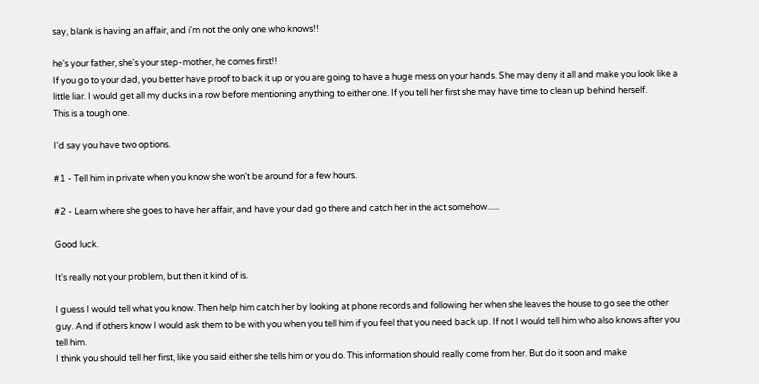say, blank is having an affair, and i'm not the only one who knows!!

he's your father, she's your step-mother, he comes first!!
If you go to your dad, you better have proof to back it up or you are going to have a huge mess on your hands. She may deny it all and make you look like a little liar. I would get all my ducks in a row before mentioning anything to either one. If you tell her first she may have time to clean up behind herself.
This is a tough one.

I'd say you have two options.

#1 - Tell him in private when you know she won't be around for a few hours.

#2 - Learn where she goes to have her affair, and have your dad go there and catch her in the act somehow......

Good luck.

It's really not your problem, but then it kind of is.

I guess I would tell what you know. Then help him catch her by looking at phone records and following her when she leaves the house to go see the other guy. And if others know I would ask them to be with you when you tell him if you feel that you need back up. If not I would tell him who also knows after you tell him.
I think you should tell her first, like you said either she tells him or you do. This information should really come from her. But do it soon and make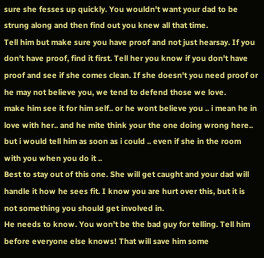sure she fesses up quickly. You wouldn't want your dad to be strung along and then find out you knew all that time.
Tell him but make sure you have proof and not just hearsay. If you don't have proof, find it first. Tell her you know if you don't have proof and see if she comes clean. If she doesn't you need proof or he may not believe you, we tend to defend those we love.
make him see it for him self.. or he wont believe you .. i mean he in love with her.. and he mite think your the one doing wrong here.. but i would tell him as soon as i could .. even if she in the room with you when you do it ..
Best to stay out of this one. She will get caught and your dad will handle it how he sees fit. I know you are hurt over this, but it is not something you should get involved in.
He needs to know. You won't be the bad guy for telling. Tell him before everyone else knows! That will save him some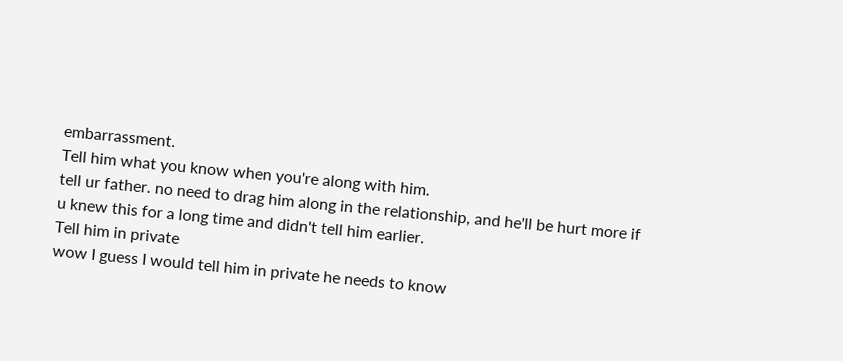embarrassment.
Tell him what you know when you're along with him.
tell ur father. no need to drag him along in the relationship, and he'll be hurt more if u knew this for a long time and didn't tell him earlier.
Tell him in private
wow I guess I would tell him in private he needs to know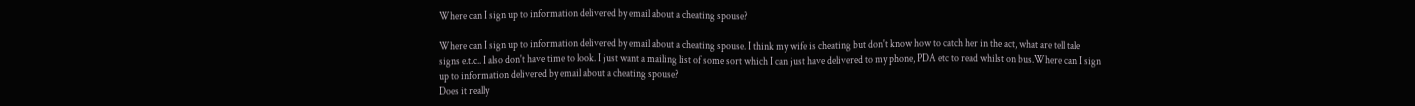Where can I sign up to information delivered by email about a cheating spouse?

Where can I sign up to information delivered by email about a cheating spouse. I think my wife is cheating but don't know how to catch her in the act, what are tell tale signs e.t.c.. I also don't have time to look. I just want a mailing list of some sort which I can just have delivered to my phone, PDA etc to read whilst on bus.Where can I sign up to information delivered by email about a cheating spouse?
Does it really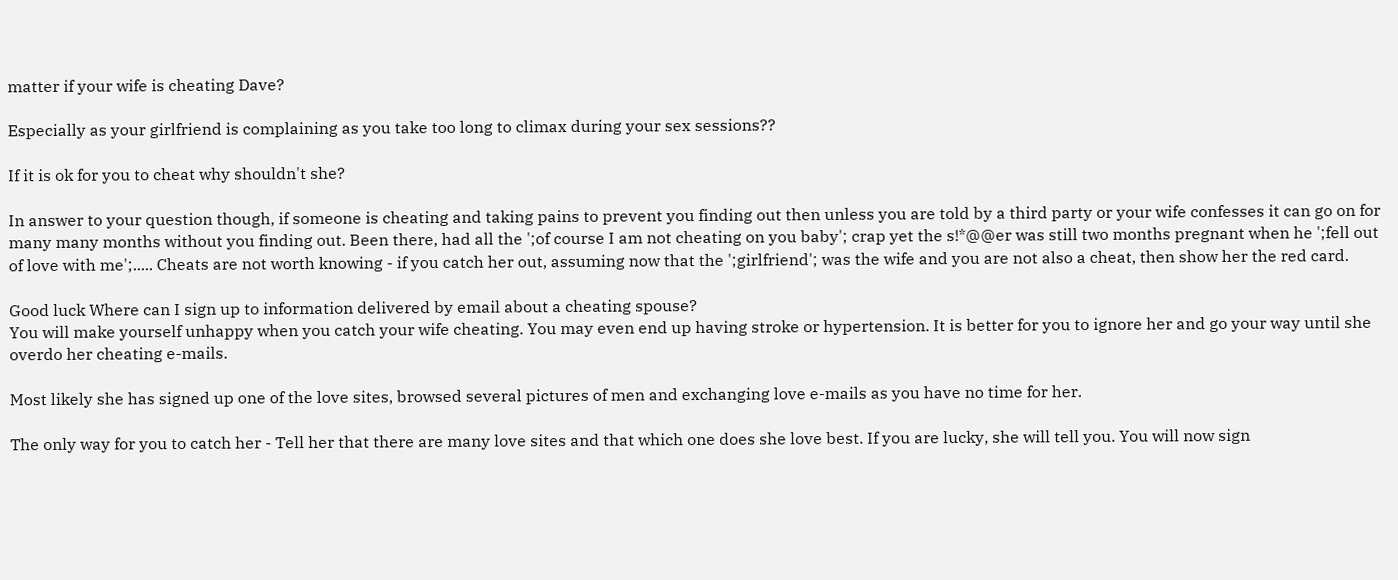matter if your wife is cheating Dave?

Especially as your girlfriend is complaining as you take too long to climax during your sex sessions??

If it is ok for you to cheat why shouldn't she?

In answer to your question though, if someone is cheating and taking pains to prevent you finding out then unless you are told by a third party or your wife confesses it can go on for many many months without you finding out. Been there, had all the ';of course I am not cheating on you baby'; crap yet the s!*@@er was still two months pregnant when he ';fell out of love with me';..... Cheats are not worth knowing - if you catch her out, assuming now that the ';girlfriend'; was the wife and you are not also a cheat, then show her the red card.

Good luck Where can I sign up to information delivered by email about a cheating spouse?
You will make yourself unhappy when you catch your wife cheating. You may even end up having stroke or hypertension. It is better for you to ignore her and go your way until she overdo her cheating e-mails.

Most likely she has signed up one of the love sites, browsed several pictures of men and exchanging love e-mails as you have no time for her.

The only way for you to catch her - Tell her that there are many love sites and that which one does she love best. If you are lucky, she will tell you. You will now sign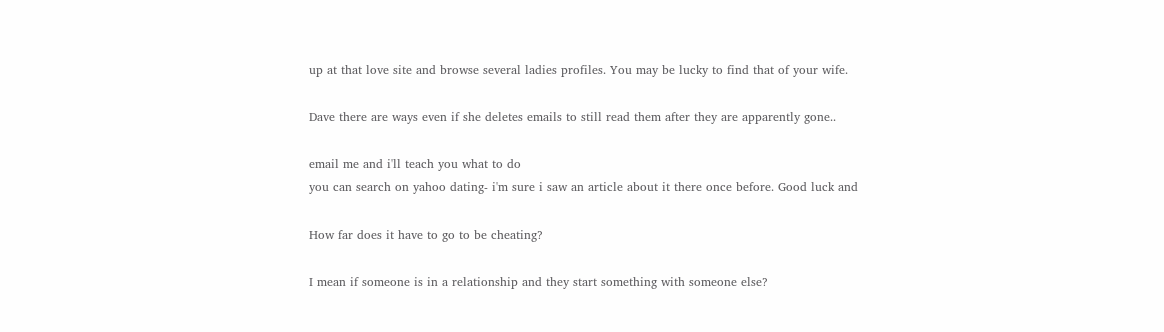up at that love site and browse several ladies profiles. You may be lucky to find that of your wife.

Dave there are ways even if she deletes emails to still read them after they are apparently gone..

email me and i'll teach you what to do
you can search on yahoo dating- i'm sure i saw an article about it there once before. Good luck and

How far does it have to go to be cheating?

I mean if someone is in a relationship and they start something with someone else?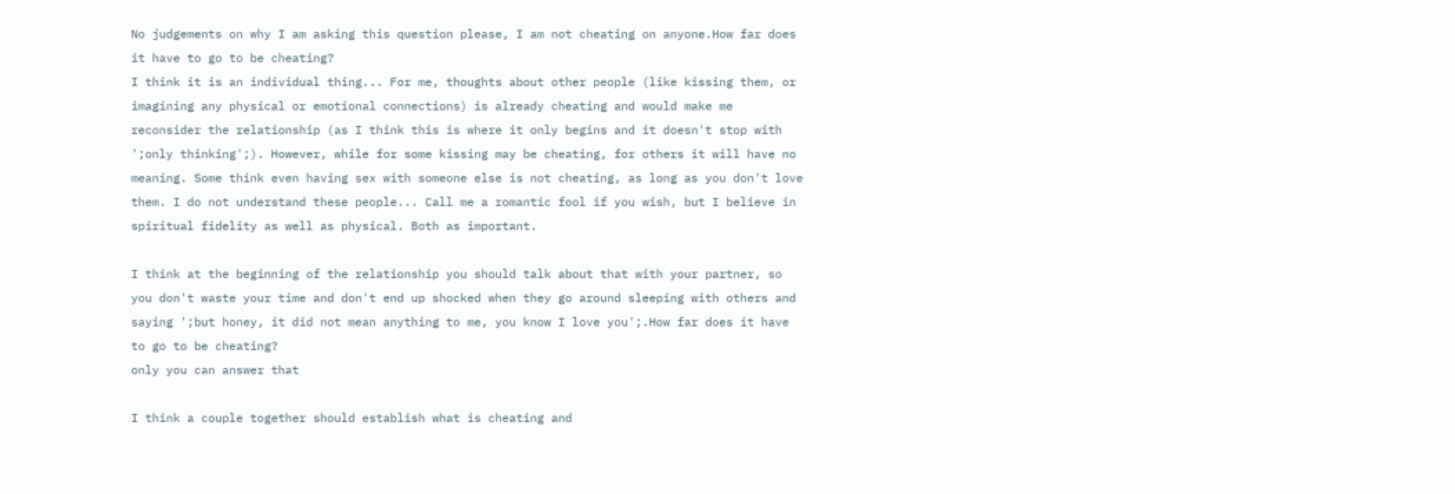No judgements on why I am asking this question please, I am not cheating on anyone.How far does it have to go to be cheating?
I think it is an individual thing... For me, thoughts about other people (like kissing them, or imagining any physical or emotional connections) is already cheating and would make me reconsider the relationship (as I think this is where it only begins and it doesn't stop with ';only thinking';). However, while for some kissing may be cheating, for others it will have no meaning. Some think even having sex with someone else is not cheating, as long as you don't love them. I do not understand these people... Call me a romantic fool if you wish, but I believe in spiritual fidelity as well as physical. Both as important.

I think at the beginning of the relationship you should talk about that with your partner, so you don't waste your time and don't end up shocked when they go around sleeping with others and saying ';but honey, it did not mean anything to me, you know I love you';.How far does it have to go to be cheating?
only you can answer that

I think a couple together should establish what is cheating and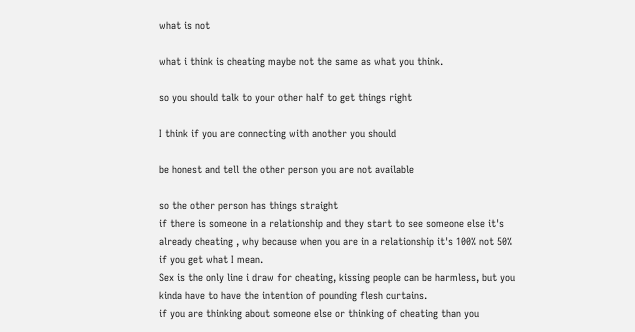what is not

what i think is cheating maybe not the same as what you think.

so you should talk to your other half to get things right

I think if you are connecting with another you should

be honest and tell the other person you are not available

so the other person has things straight
if there is someone in a relationship and they start to see someone else it's already cheating , why because when you are in a relationship it's 100% not 50% if you get what I mean.
Sex is the only line i draw for cheating, kissing people can be harmless, but you kinda have to have the intention of pounding flesh curtains.
if you are thinking about someone else or thinking of cheating than you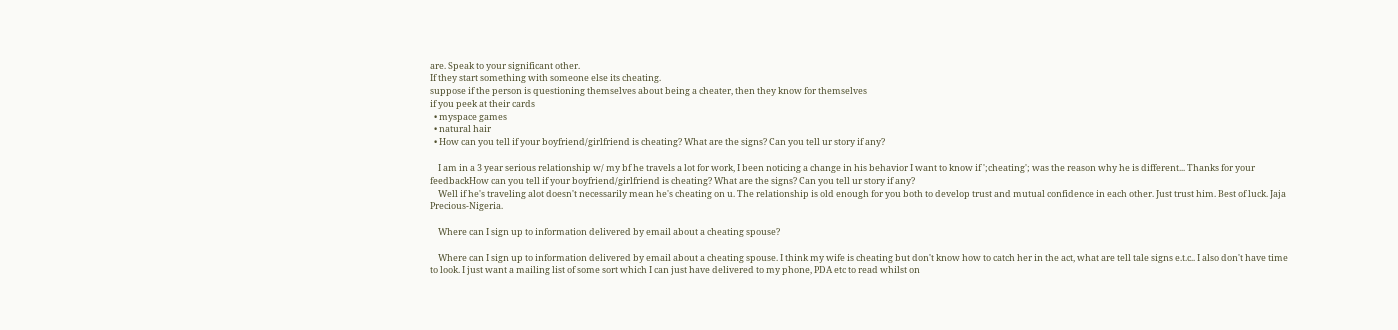are. Speak to your significant other.
If they start something with someone else its cheating.
suppose if the person is questioning themselves about being a cheater, then they know for themselves
if you peek at their cards
  • myspace games
  • natural hair
  • How can you tell if your boyfriend/girlfriend is cheating? What are the signs? Can you tell ur story if any?

    I am in a 3 year serious relationship w/ my bf he travels a lot for work, I been noticing a change in his behavior I want to know if ';cheating'; was the reason why he is different... Thanks for your feedbackHow can you tell if your boyfriend/girlfriend is cheating? What are the signs? Can you tell ur story if any?
    Well if he's traveling alot doesn't necessarily mean he's cheating on u. The relationship is old enough for you both to develop trust and mutual confidence in each other. Just trust him. Best of luck. Jaja Precious-Nigeria.

    Where can I sign up to information delivered by email about a cheating spouse?

    Where can I sign up to information delivered by email about a cheating spouse. I think my wife is cheating but don't know how to catch her in the act, what are tell tale signs e.t.c.. I also don't have time to look. I just want a mailing list of some sort which I can just have delivered to my phone, PDA etc to read whilst on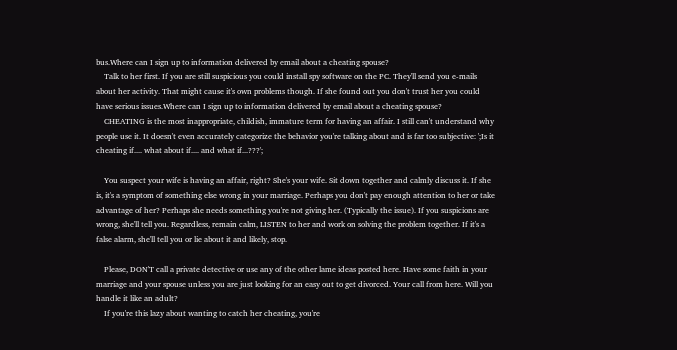bus.Where can I sign up to information delivered by email about a cheating spouse?
    Talk to her first. If you are still suspicious you could install spy software on the PC. They'll send you e-mails about her activity. That might cause it's own problems though. If she found out you don't trust her you could have serious issues.Where can I sign up to information delivered by email about a cheating spouse?
    CHEATING is the most inappropriate, childish, immature term for having an affair. I still can't understand why people use it. It doesn't even accurately categorize the behavior you're talking about and is far too subjective: ';Is it cheating if.... what about if.... and what if...???';

    You suspect your wife is having an affair, right? She's your wife. Sit down together and calmly discuss it. If she is, it's a symptom of something else wrong in your marriage. Perhaps you don't pay enough attention to her or take advantage of her? Perhaps she needs something you're not giving her. (Typically the issue). If you suspicions are wrong, she'll tell you. Regardless, remain calm, LISTEN to her and work on solving the problem together. If it's a false alarm, she'll tell you or lie about it and likely, stop.

    Please, DON'T call a private detective or use any of the other lame ideas posted here. Have some faith in your marriage and your spouse unless you are just looking for an easy out to get divorced. Your call from here. Will you handle it like an adult?
    If you're this lazy about wanting to catch her cheating, you're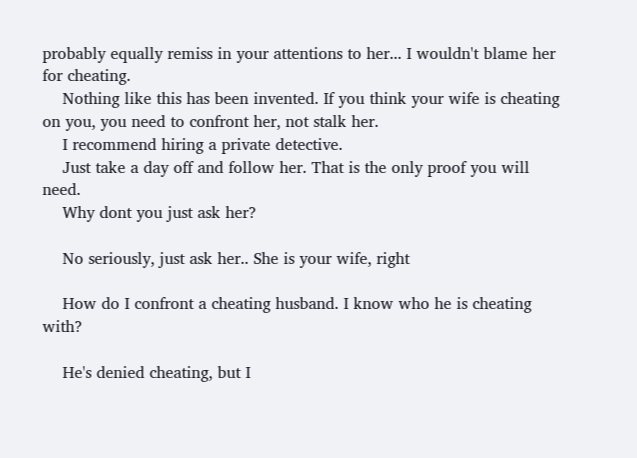probably equally remiss in your attentions to her... I wouldn't blame her for cheating.
    Nothing like this has been invented. If you think your wife is cheating on you, you need to confront her, not stalk her.
    I recommend hiring a private detective.
    Just take a day off and follow her. That is the only proof you will need.
    Why dont you just ask her?

    No seriously, just ask her.. She is your wife, right

    How do I confront a cheating husband. I know who he is cheating with?

    He's denied cheating, but I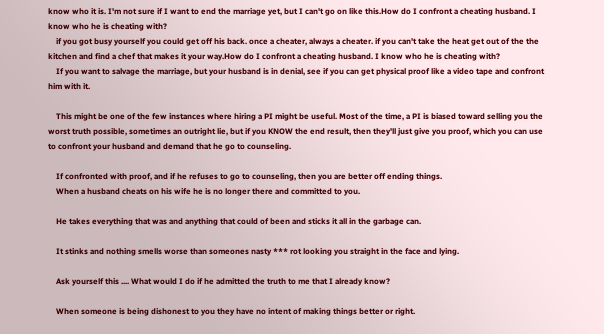know who it is. I'm not sure if I want to end the marriage yet, but I can't go on like this.How do I confront a cheating husband. I know who he is cheating with?
    if you got busy yourself you could get off his back. once a cheater, always a cheater. if you can't take the heat get out of the the kitchen and find a chef that makes it your way.How do I confront a cheating husband. I know who he is cheating with?
    If you want to salvage the marriage, but your husband is in denial, see if you can get physical proof like a video tape and confront him with it.

    This might be one of the few instances where hiring a PI might be useful. Most of the time, a PI is biased toward selling you the worst truth possible, sometimes an outright lie, but if you KNOW the end result, then they'll just give you proof, which you can use to confront your husband and demand that he go to counseling.

    If confronted with proof, and if he refuses to go to counseling, then you are better off ending things.
    When a husband cheats on his wife he is no longer there and committed to you.

    He takes everything that was and anything that could of been and sticks it all in the garbage can.

    It stinks and nothing smells worse than someones nasty *** rot looking you straight in the face and lying.

    Ask yourself this .... What would I do if he admitted the truth to me that I already know?

    When someone is being dishonest to you they have no intent of making things better or right.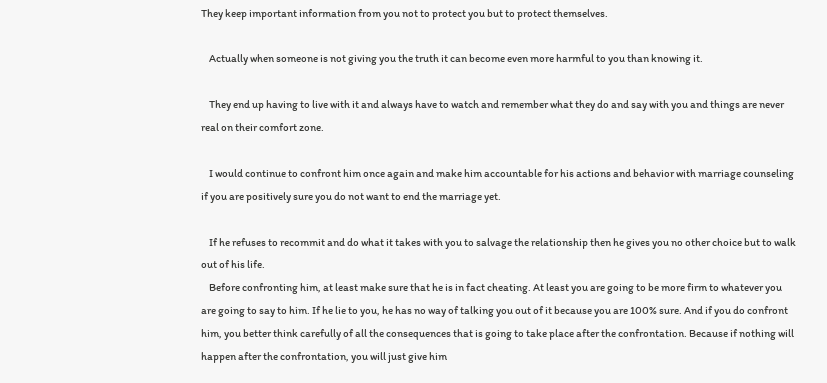They keep important information from you not to protect you but to protect themselves.

    Actually when someone is not giving you the truth it can become even more harmful to you than knowing it.

    They end up having to live with it and always have to watch and remember what they do and say with you and things are never real on their comfort zone.

    I would continue to confront him once again and make him accountable for his actions and behavior with marriage counseling if you are positively sure you do not want to end the marriage yet.

    If he refuses to recommit and do what it takes with you to salvage the relationship then he gives you no other choice but to walk out of his life.
    Before confronting him, at least make sure that he is in fact cheating. At least you are going to be more firm to whatever you are going to say to him. If he lie to you, he has no way of talking you out of it because you are 100% sure. And if you do confront him, you better think carefully of all the consequences that is going to take place after the confrontation. Because if nothing will happen after the confrontation, you will just give him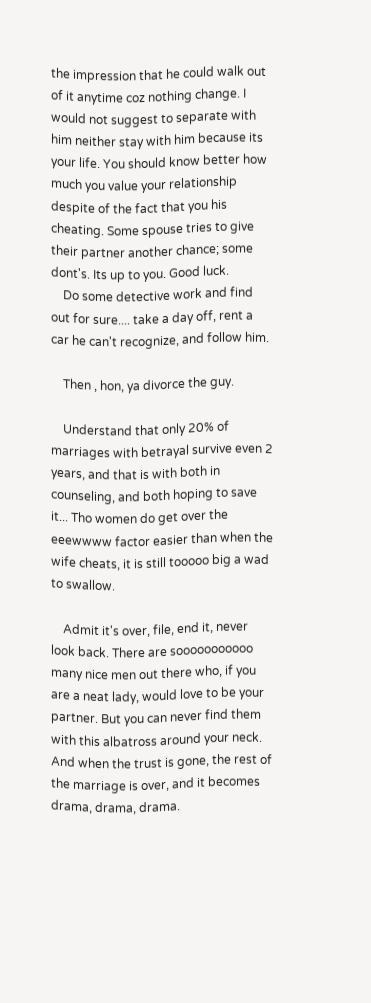the impression that he could walk out of it anytime coz nothing change. I would not suggest to separate with him neither stay with him because its your life. You should know better how much you value your relationship despite of the fact that you his cheating. Some spouse tries to give their partner another chance; some dont's. Its up to you. Good luck.
    Do some detective work and find out for sure.... take a day off, rent a car he can't recognize, and follow him.

    Then , hon, ya divorce the guy.

    Understand that only 20% of marriages with betrayal survive even 2 years, and that is with both in counseling, and both hoping to save it... Tho women do get over the eeewwww factor easier than when the wife cheats, it is still tooooo big a wad to swallow.

    Admit it's over, file, end it, never look back. There are sooooooooooo many nice men out there who, if you are a neat lady, would love to be your partner. But you can never find them with this albatross around your neck. And when the trust is gone, the rest of the marriage is over, and it becomes drama, drama, drama.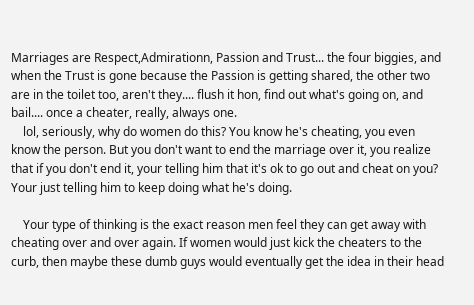Marriages are Respect,Admirationn, Passion and Trust... the four biggies, and when the Trust is gone because the Passion is getting shared, the other two are in the toilet too, aren't they.... flush it hon, find out what's going on, and bail.... once a cheater, really, always one.
    lol, seriously, why do women do this? You know he's cheating, you even know the person. But you don't want to end the marriage over it, you realize that if you don't end it, your telling him that it's ok to go out and cheat on you? Your just telling him to keep doing what he's doing.

    Your type of thinking is the exact reason men feel they can get away with cheating over and over again. If women would just kick the cheaters to the curb, then maybe these dumb guys would eventually get the idea in their head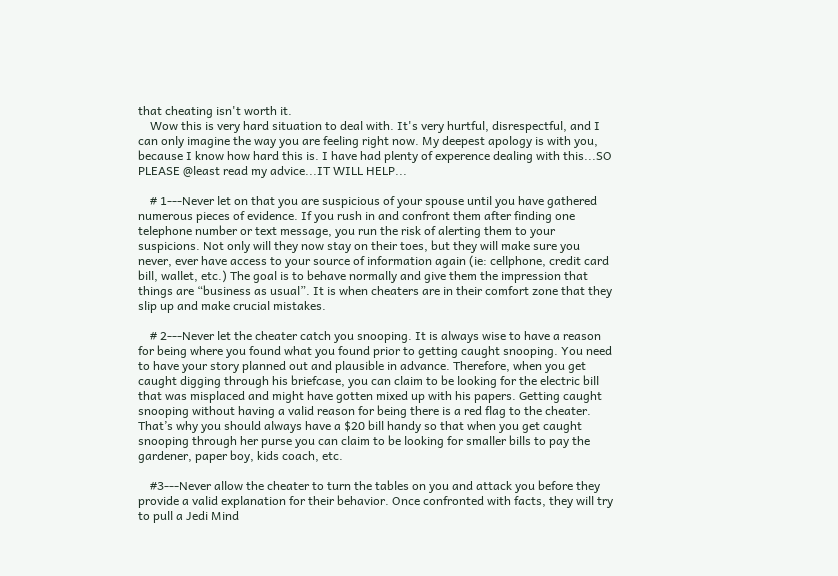that cheating isn't worth it.
    Wow this is very hard situation to deal with. It's very hurtful, disrespectful, and I can only imagine the way you are feeling right now. My deepest apology is with you, because I know how hard this is. I have had plenty of experence dealing with this...SO PLEASE @least read my advice...IT WILL HELP...

    # 1---Never let on that you are suspicious of your spouse until you have gathered numerous pieces of evidence. If you rush in and confront them after finding one telephone number or text message, you run the risk of alerting them to your suspicions. Not only will they now stay on their toes, but they will make sure you never, ever have access to your source of information again (ie: cellphone, credit card bill, wallet, etc.) The goal is to behave normally and give them the impression that things are “business as usual”. It is when cheaters are in their comfort zone that they slip up and make crucial mistakes.

    # 2---Never let the cheater catch you snooping. It is always wise to have a reason for being where you found what you found prior to getting caught snooping. You need to have your story planned out and plausible in advance. Therefore, when you get caught digging through his briefcase, you can claim to be looking for the electric bill that was misplaced and might have gotten mixed up with his papers. Getting caught snooping without having a valid reason for being there is a red flag to the cheater. That’s why you should always have a $20 bill handy so that when you get caught snooping through her purse you can claim to be looking for smaller bills to pay the gardener, paper boy, kids coach, etc.

    #3---Never allow the cheater to turn the tables on you and attack you before they provide a valid explanation for their behavior. Once confronted with facts, they will try to pull a Jedi Mind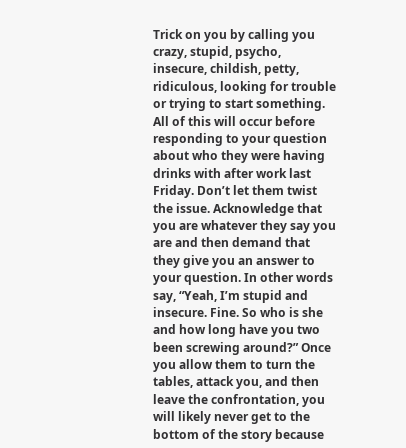Trick on you by calling you crazy, stupid, psycho, insecure, childish, petty, ridiculous, looking for trouble or trying to start something. All of this will occur before responding to your question about who they were having drinks with after work last Friday. Don’t let them twist the issue. Acknowledge that you are whatever they say you are and then demand that they give you an answer to your question. In other words say, “Yeah, I’m stupid and insecure. Fine. So who is she and how long have you two been screwing around?” Once you allow them to turn the tables, attack you, and then leave the confrontation, you will likely never get to the bottom of the story because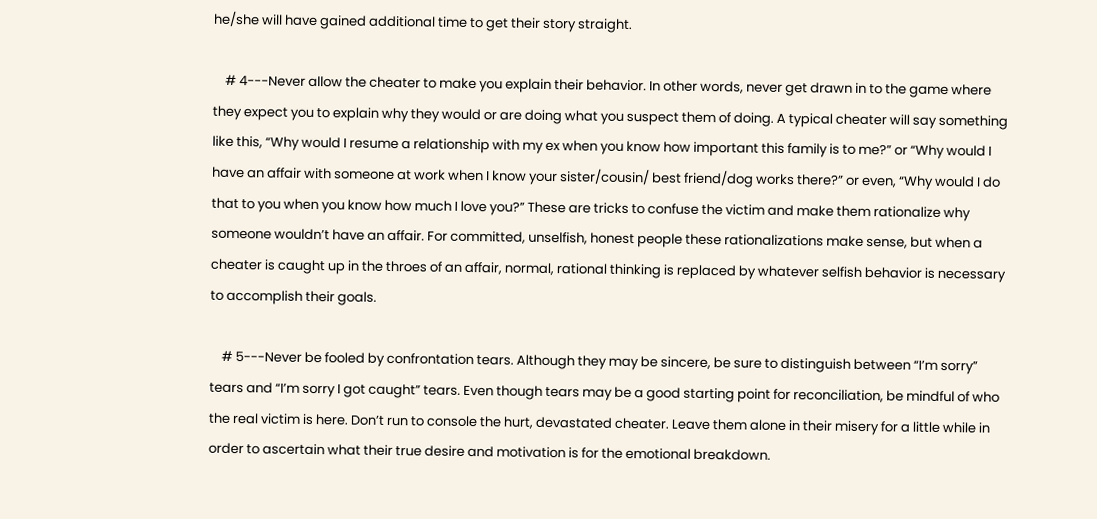he/she will have gained additional time to get their story straight.

    # 4---Never allow the cheater to make you explain their behavior. In other words, never get drawn in to the game where they expect you to explain why they would or are doing what you suspect them of doing. A typical cheater will say something like this, “Why would I resume a relationship with my ex when you know how important this family is to me?” or “Why would I have an affair with someone at work when I know your sister/cousin/ best friend/dog works there?” or even, “Why would I do that to you when you know how much I love you?” These are tricks to confuse the victim and make them rationalize why someone wouldn’t have an affair. For committed, unselfish, honest people these rationalizations make sense, but when a cheater is caught up in the throes of an affair, normal, rational thinking is replaced by whatever selfish behavior is necessary to accomplish their goals.

    # 5---Never be fooled by confrontation tears. Although they may be sincere, be sure to distinguish between “I’m sorry” tears and “I’m sorry I got caught” tears. Even though tears may be a good starting point for reconciliation, be mindful of who the real victim is here. Don’t run to console the hurt, devastated cheater. Leave them alone in their misery for a little while in order to ascertain what their true desire and motivation is for the emotional breakdown.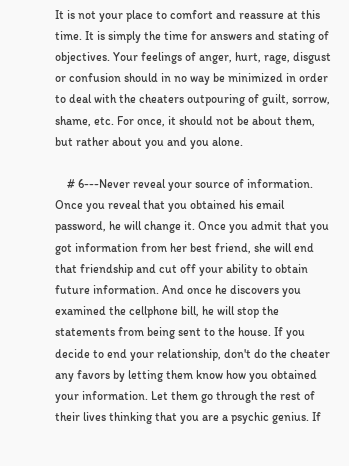It is not your place to comfort and reassure at this time. It is simply the time for answers and stating of objectives. Your feelings of anger, hurt, rage, disgust or confusion should in no way be minimized in order to deal with the cheaters outpouring of guilt, sorrow, shame, etc. For once, it should not be about them, but rather about you and you alone.

    # 6---Never reveal your source of information. Once you reveal that you obtained his email password, he will change it. Once you admit that you got information from her best friend, she will end that friendship and cut off your ability to obtain future information. And once he discovers you examined the cellphone bill, he will stop the statements from being sent to the house. If you decide to end your relationship, don't do the cheater any favors by letting them know how you obtained your information. Let them go through the rest of their lives thinking that you are a psychic genius. If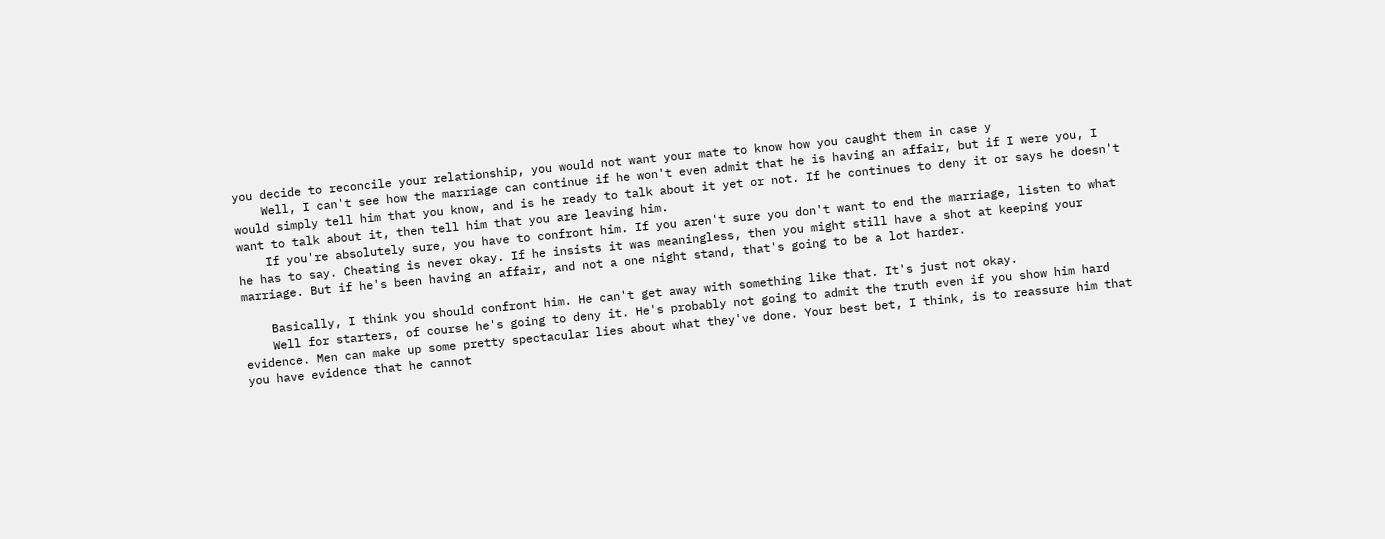you decide to reconcile your relationship, you would not want your mate to know how you caught them in case y
    Well, I can't see how the marriage can continue if he won't even admit that he is having an affair, but if I were you, I would simply tell him that you know, and is he ready to talk about it yet or not. If he continues to deny it or says he doesn't want to talk about it, then tell him that you are leaving him.
    If you're absolutely sure, you have to confront him. If you aren't sure you don't want to end the marriage, listen to what he has to say. Cheating is never okay. If he insists it was meaningless, then you might still have a shot at keeping your marriage. But if he's been having an affair, and not a one night stand, that's going to be a lot harder.

    Basically, I think you should confront him. He can't get away with something like that. It's just not okay.
    Well for starters, of course he's going to deny it. He's probably not going to admit the truth even if you show him hard evidence. Men can make up some pretty spectacular lies about what they've done. Your best bet, I think, is to reassure him that you have evidence that he cannot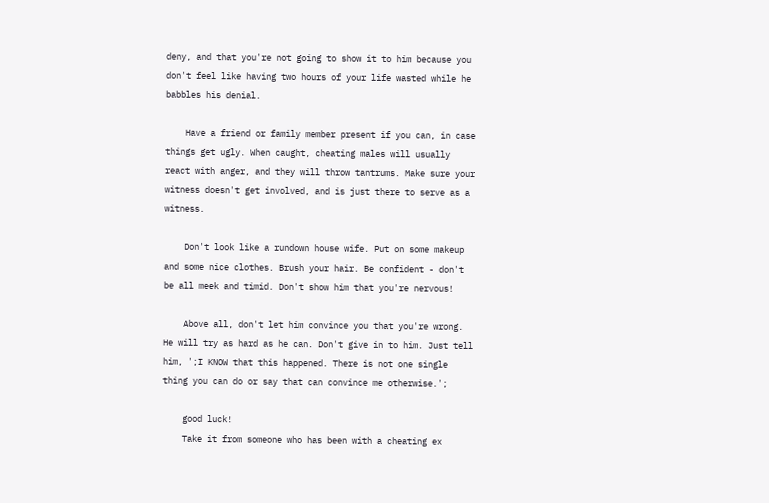deny, and that you're not going to show it to him because you don't feel like having two hours of your life wasted while he babbles his denial.

    Have a friend or family member present if you can, in case things get ugly. When caught, cheating males will usually react with anger, and they will throw tantrums. Make sure your witness doesn't get involved, and is just there to serve as a witness.

    Don't look like a rundown house wife. Put on some makeup and some nice clothes. Brush your hair. Be confident - don't be all meek and timid. Don't show him that you're nervous!

    Above all, don't let him convince you that you're wrong. He will try as hard as he can. Don't give in to him. Just tell him, ';I KNOW that this happened. There is not one single thing you can do or say that can convince me otherwise.';

    good luck!
    Take it from someone who has been with a cheating ex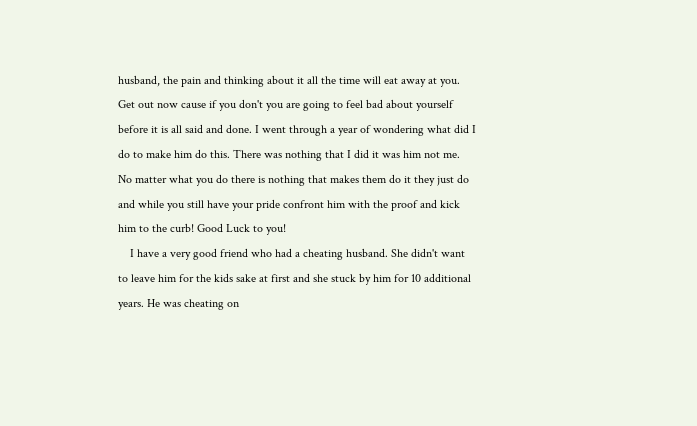husband, the pain and thinking about it all the time will eat away at you. Get out now cause if you don't you are going to feel bad about yourself before it is all said and done. I went through a year of wondering what did I do to make him do this. There was nothing that I did it was him not me. No matter what you do there is nothing that makes them do it they just do and while you still have your pride confront him with the proof and kick him to the curb! Good Luck to you!
    I have a very good friend who had a cheating husband. She didn't want to leave him for the kids sake at first and she stuck by him for 10 additional years. He was cheating on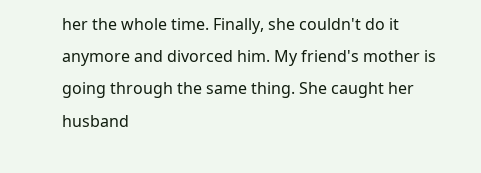her the whole time. Finally, she couldn't do it anymore and divorced him. My friend's mother is going through the same thing. She caught her husband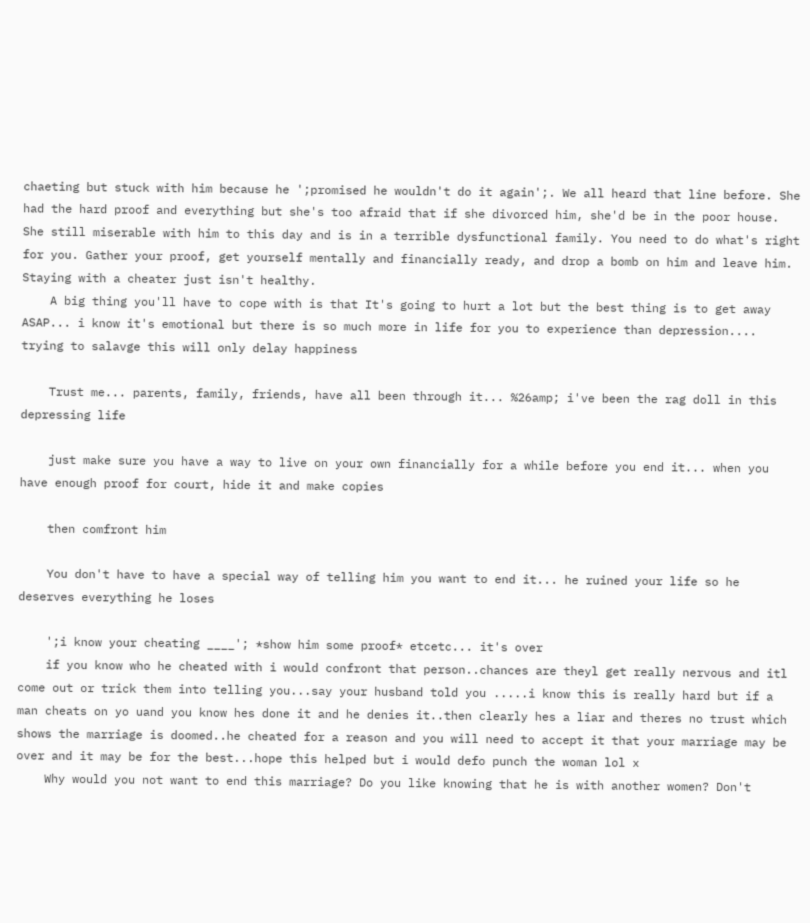chaeting but stuck with him because he ';promised he wouldn't do it again';. We all heard that line before. She had the hard proof and everything but she's too afraid that if she divorced him, she'd be in the poor house. She still miserable with him to this day and is in a terrible dysfunctional family. You need to do what's right for you. Gather your proof, get yourself mentally and financially ready, and drop a bomb on him and leave him. Staying with a cheater just isn't healthy.
    A big thing you'll have to cope with is that It's going to hurt a lot but the best thing is to get away ASAP... i know it's emotional but there is so much more in life for you to experience than depression.... trying to salavge this will only delay happiness

    Trust me... parents, family, friends, have all been through it... %26amp; i've been the rag doll in this depressing life

    just make sure you have a way to live on your own financially for a while before you end it... when you have enough proof for court, hide it and make copies

    then comfront him

    You don't have to have a special way of telling him you want to end it... he ruined your life so he deserves everything he loses

    ';i know your cheating ____'; *show him some proof* etcetc... it's over
    if you know who he cheated with i would confront that person..chances are theyl get really nervous and itl come out or trick them into telling you...say your husband told you .....i know this is really hard but if a man cheats on yo uand you know hes done it and he denies it..then clearly hes a liar and theres no trust which shows the marriage is doomed..he cheated for a reason and you will need to accept it that your marriage may be over and it may be for the best...hope this helped but i would defo punch the woman lol x
    Why would you not want to end this marriage? Do you like knowing that he is with another women? Don't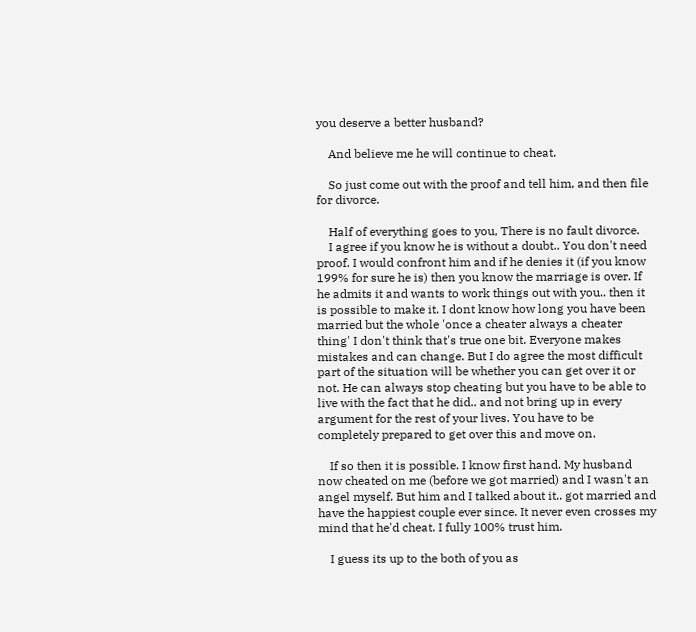you deserve a better husband?

    And believe me he will continue to cheat.

    So just come out with the proof and tell him, and then file for divorce.

    Half of everything goes to you, There is no fault divorce.
    I agree if you know he is without a doubt.. You don't need proof. I would confront him and if he denies it (if you know 199% for sure he is) then you know the marriage is over. If he admits it and wants to work things out with you.. then it is possible to make it. I dont know how long you have been married but the whole 'once a cheater always a cheater thing' I don't think that's true one bit. Everyone makes mistakes and can change. But I do agree the most difficult part of the situation will be whether you can get over it or not. He can always stop cheating but you have to be able to live with the fact that he did.. and not bring up in every argument for the rest of your lives. You have to be completely prepared to get over this and move on.

    If so then it is possible. I know first hand. My husband now cheated on me (before we got married) and I wasn't an angel myself. But him and I talked about it.. got married and have the happiest couple ever since. It never even crosses my mind that he'd cheat. I fully 100% trust him.

    I guess its up to the both of you as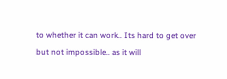to whether it can work.. Its hard to get over but not impossible.. as it will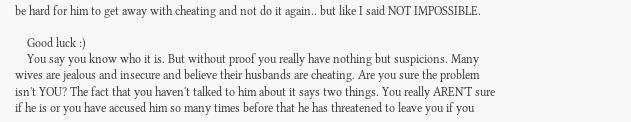be hard for him to get away with cheating and not do it again.. but like I said NOT IMPOSSIBLE.

    Good luck :)
    You say you know who it is. But without proof you really have nothing but suspicions. Many wives are jealous and insecure and believe their husbands are cheating. Are you sure the problem isn't YOU? The fact that you haven't talked to him about it says two things. You really AREN'T sure if he is or you have accused him so many times before that he has threatened to leave you if you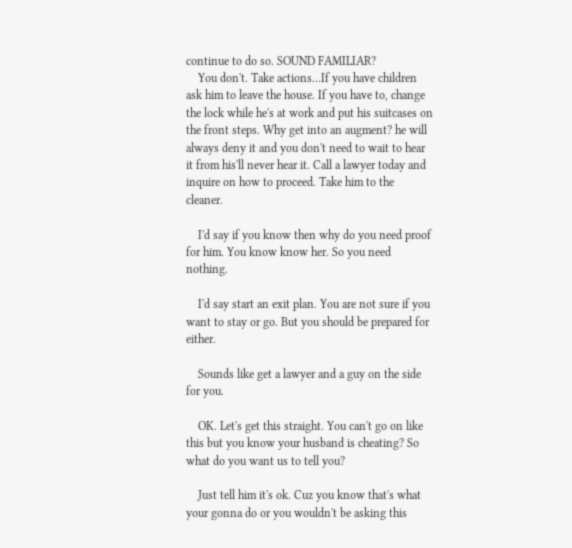continue to do so. SOUND FAMILIAR?
    You don't. Take actions...If you have children ask him to leave the house. If you have to, change the lock while he's at work and put his suitcases on the front steps. Why get into an augment? he will always deny it and you don't need to wait to hear it from his'll never hear it. Call a lawyer today and inquire on how to proceed. Take him to the cleaner.

    I'd say if you know then why do you need proof for him. You know know her. So you need nothing.

    I'd say start an exit plan. You are not sure if you want to stay or go. But you should be prepared for either.

    Sounds like get a lawyer and a guy on the side for you.

    OK. Let's get this straight. You can't go on like this but you know your husband is cheating? So what do you want us to tell you?

    Just tell him it's ok. Cuz you know that's what your gonna do or you wouldn't be asking this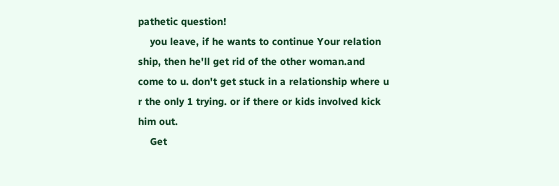pathetic question!
    you leave, if he wants to continue Your relation ship, then he'll get rid of the other woman.and come to u. don't get stuck in a relationship where u r the only 1 trying. or if there or kids involved kick him out.
    Get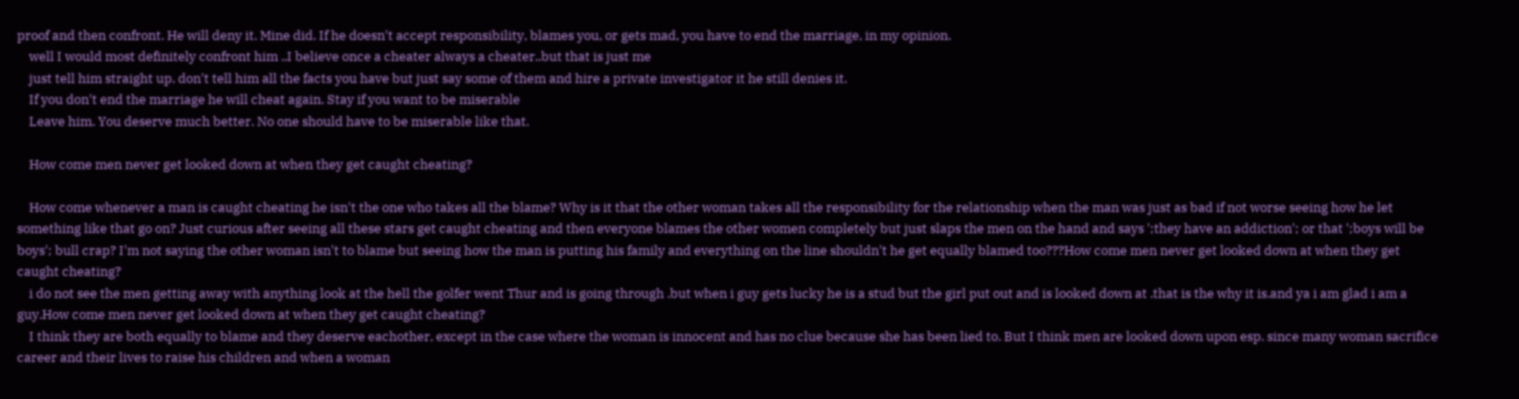proof and then confront. He will deny it. Mine did. If he doesn't accept responsibility, blames you, or gets mad, you have to end the marriage, in my opinion.
    well I would most definitely confront him ..I believe once a cheater always a cheater..but that is just me
    just tell him straight up. don't tell him all the facts you have but just say some of them and hire a private investigator it he still denies it.
    If you don't end the marriage he will cheat again. Stay if you want to be miserable
    Leave him. You deserve much better. No one should have to be miserable like that.

    How come men never get looked down at when they get caught cheating?

    How come whenever a man is caught cheating he isn't the one who takes all the blame? Why is it that the other woman takes all the responsibility for the relationship when the man was just as bad if not worse seeing how he let something like that go on? Just curious after seeing all these stars get caught cheating and then everyone blames the other women completely but just slaps the men on the hand and says ';they have an addiction'; or that ';boys will be boys'; bull crap? I'm not saying the other woman isn't to blame but seeing how the man is putting his family and everything on the line shouldn't he get equally blamed too???How come men never get looked down at when they get caught cheating?
    i do not see the men getting away with anything look at the hell the golfer went Thur and is going through .but when i guy gets lucky he is a stud but the girl put out and is looked down at .that is the why it is.and ya i am glad i am a guy.How come men never get looked down at when they get caught cheating?
    I think they are both equally to blame and they deserve eachother, except in the case where the woman is innocent and has no clue because she has been lied to. But I think men are looked down upon esp. since many woman sacrifice career and their lives to raise his children and when a woman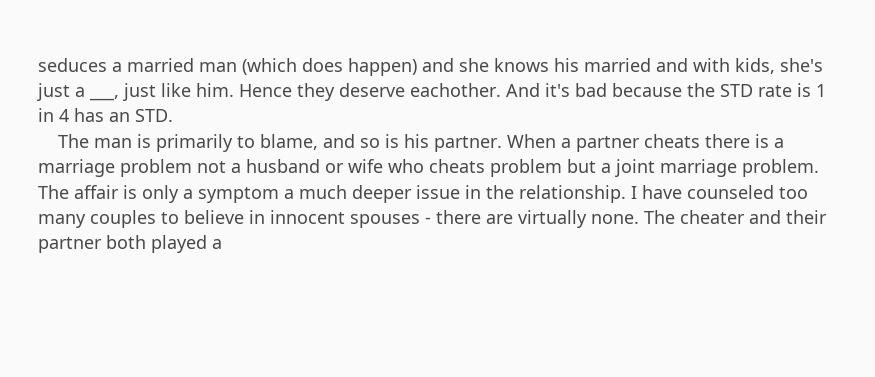seduces a married man (which does happen) and she knows his married and with kids, she's just a ___, just like him. Hence they deserve eachother. And it's bad because the STD rate is 1 in 4 has an STD.
    The man is primarily to blame, and so is his partner. When a partner cheats there is a marriage problem not a husband or wife who cheats problem but a joint marriage problem. The affair is only a symptom a much deeper issue in the relationship. I have counseled too many couples to believe in innocent spouses - there are virtually none. The cheater and their partner both played a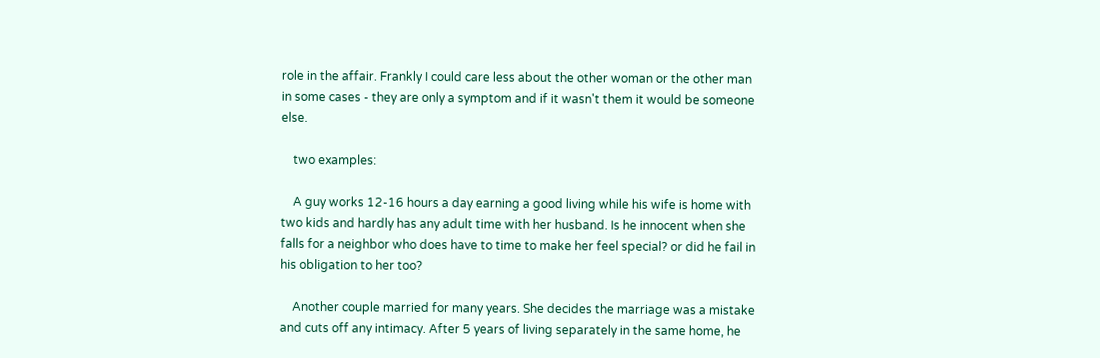role in the affair. Frankly I could care less about the other woman or the other man in some cases - they are only a symptom and if it wasn't them it would be someone else.

    two examples:

    A guy works 12-16 hours a day earning a good living while his wife is home with two kids and hardly has any adult time with her husband. Is he innocent when she falls for a neighbor who does have to time to make her feel special? or did he fail in his obligation to her too?

    Another couple married for many years. She decides the marriage was a mistake and cuts off any intimacy. After 5 years of living separately in the same home, he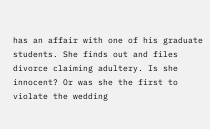has an affair with one of his graduate students. She finds out and files divorce claiming adultery. Is she innocent? Or was she the first to violate the wedding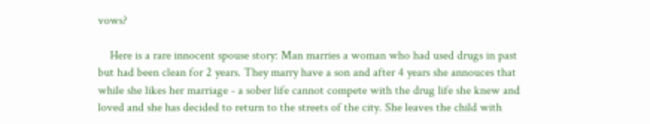vows?

    Here is a rare innocent spouse story: Man marries a woman who had used drugs in past but had been clean for 2 years. They marry have a son and after 4 years she annouces that while she likes her marriage - a sober life cannot compete with the drug life she knew and loved and she has decided to return to the streets of the city. She leaves the child with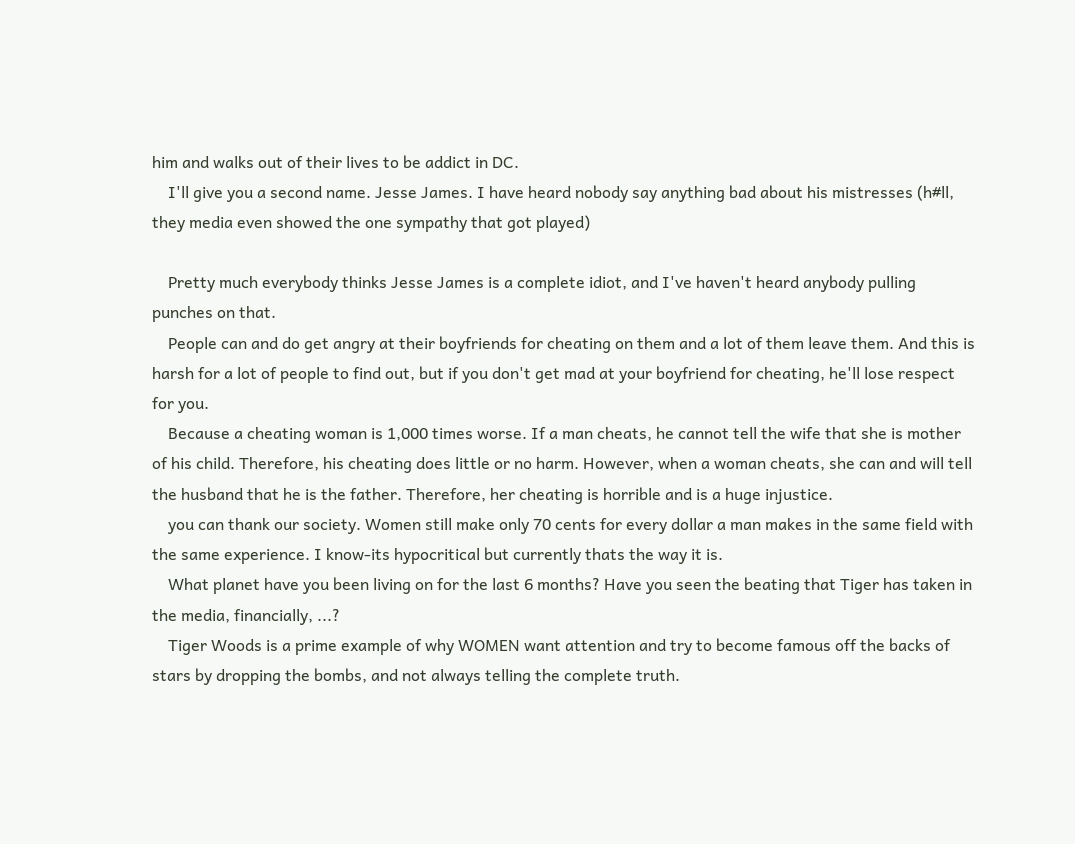him and walks out of their lives to be addict in DC.
    I'll give you a second name. Jesse James. I have heard nobody say anything bad about his mistresses (h#ll, they media even showed the one sympathy that got played)

    Pretty much everybody thinks Jesse James is a complete idiot, and I've haven't heard anybody pulling punches on that.
    People can and do get angry at their boyfriends for cheating on them and a lot of them leave them. And this is harsh for a lot of people to find out, but if you don't get mad at your boyfriend for cheating, he'll lose respect for you.
    Because a cheating woman is 1,000 times worse. If a man cheats, he cannot tell the wife that she is mother of his child. Therefore, his cheating does little or no harm. However, when a woman cheats, she can and will tell the husband that he is the father. Therefore, her cheating is horrible and is a huge injustice.
    you can thank our society. Women still make only 70 cents for every dollar a man makes in the same field with the same experience. I know-its hypocritical but currently thats the way it is.
    What planet have you been living on for the last 6 months? Have you seen the beating that Tiger has taken in the media, financially, ...?
    Tiger Woods is a prime example of why WOMEN want attention and try to become famous off the backs of stars by dropping the bombs, and not always telling the complete truth.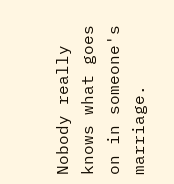Nobody really knows what goes on in someone's marriage.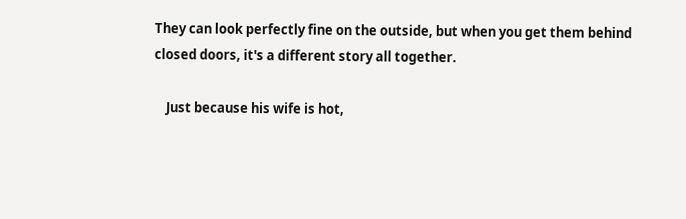They can look perfectly fine on the outside, but when you get them behind closed doors, it's a different story all together.

    Just because his wife is hot,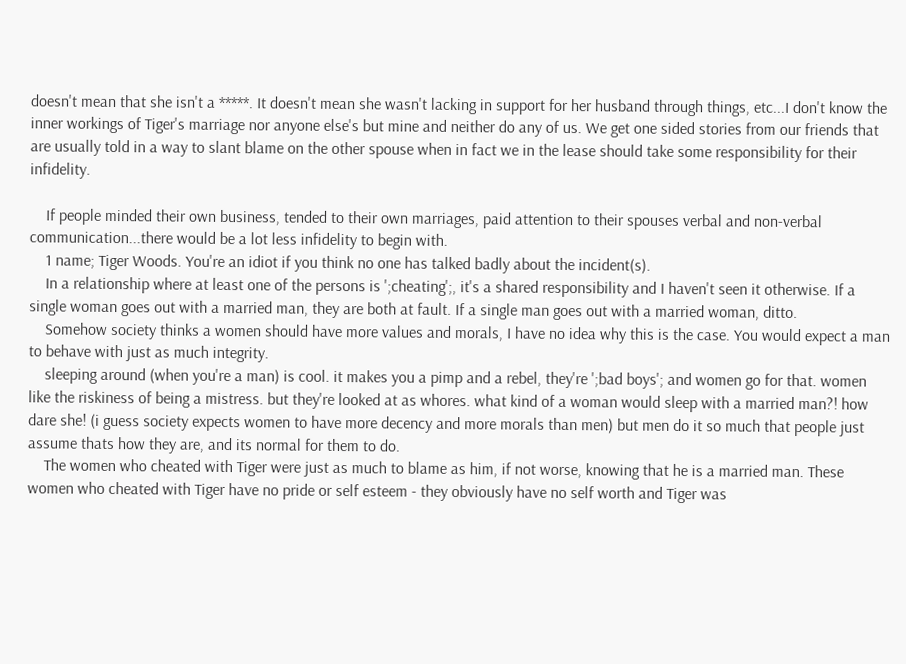doesn't mean that she isn't a *****. It doesn't mean she wasn't lacking in support for her husband through things, etc...I don't know the inner workings of Tiger's marriage nor anyone else's but mine and neither do any of us. We get one sided stories from our friends that are usually told in a way to slant blame on the other spouse when in fact we in the lease should take some responsibility for their infidelity.

    If people minded their own business, tended to their own marriages, paid attention to their spouses verbal and non-verbal communication...there would be a lot less infidelity to begin with.
    1 name; Tiger Woods. You're an idiot if you think no one has talked badly about the incident(s).
    In a relationship where at least one of the persons is ';cheating';, it's a shared responsibility and I haven't seen it otherwise. If a single woman goes out with a married man, they are both at fault. If a single man goes out with a married woman, ditto.
    Somehow society thinks a women should have more values and morals, I have no idea why this is the case. You would expect a man to behave with just as much integrity.
    sleeping around (when you're a man) is cool. it makes you a pimp and a rebel, they're ';bad boys'; and women go for that. women like the riskiness of being a mistress. but they're looked at as whores. what kind of a woman would sleep with a married man?! how dare she! (i guess society expects women to have more decency and more morals than men) but men do it so much that people just assume thats how they are, and its normal for them to do.
    The women who cheated with Tiger were just as much to blame as him, if not worse, knowing that he is a married man. These women who cheated with Tiger have no pride or self esteem - they obviously have no self worth and Tiger was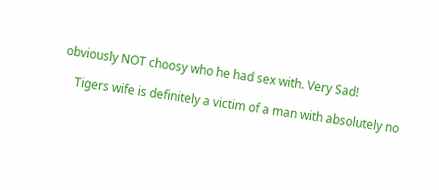obviously NOT choosy who he had sex with. Very Sad!

    Tigers wife is definitely a victim of a man with absolutely no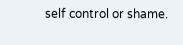self control or shame.